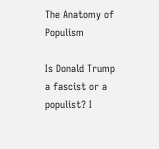The Anatomy of Populism

Is Donald Trump a fascist or a populist? I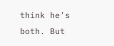think he’s both. But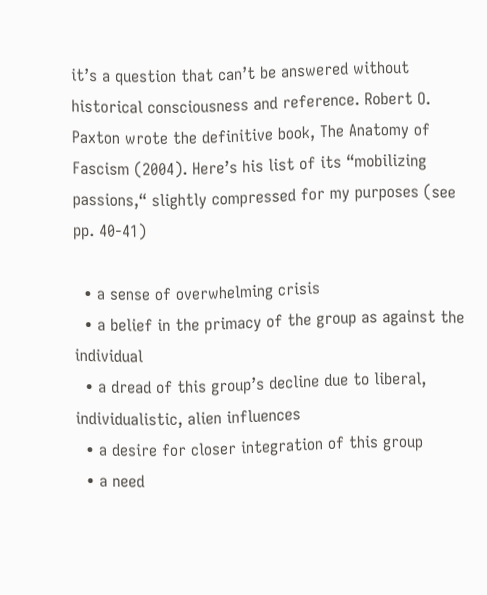it’s a question that can’t be answered without historical consciousness and reference. Robert O. Paxton wrote the definitive book, The Anatomy of Fascism (2004). Here’s his list of its “mobilizing passions,“ slightly compressed for my purposes (see pp. 40-41)

  • a sense of overwhelming crisis
  • a belief in the primacy of the group as against the individual
  • a dread of this group’s decline due to liberal, individualistic, alien influences
  • a desire for closer integration of this group
  • a need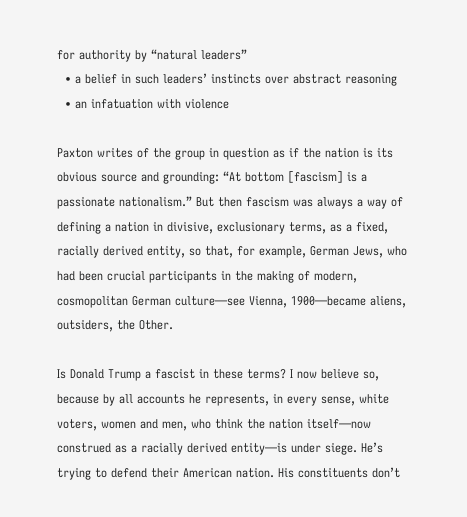for authority by “natural leaders”
  • a belief in such leaders’ instincts over abstract reasoning
  • an infatuation with violence

Paxton writes of the group in question as if the nation is its obvious source and grounding: “At bottom [fascism] is a passionate nationalism.” But then fascism was always a way of defining a nation in divisive, exclusionary terms, as a fixed, racially derived entity, so that, for example, German Jews, who had been crucial participants in the making of modern, cosmopolitan German culture—see Vienna, 1900—became aliens, outsiders, the Other.

Is Donald Trump a fascist in these terms? I now believe so, because by all accounts he represents, in every sense, white voters, women and men, who think the nation itself—now construed as a racially derived entity—is under siege. He’s trying to defend their American nation. His constituents don’t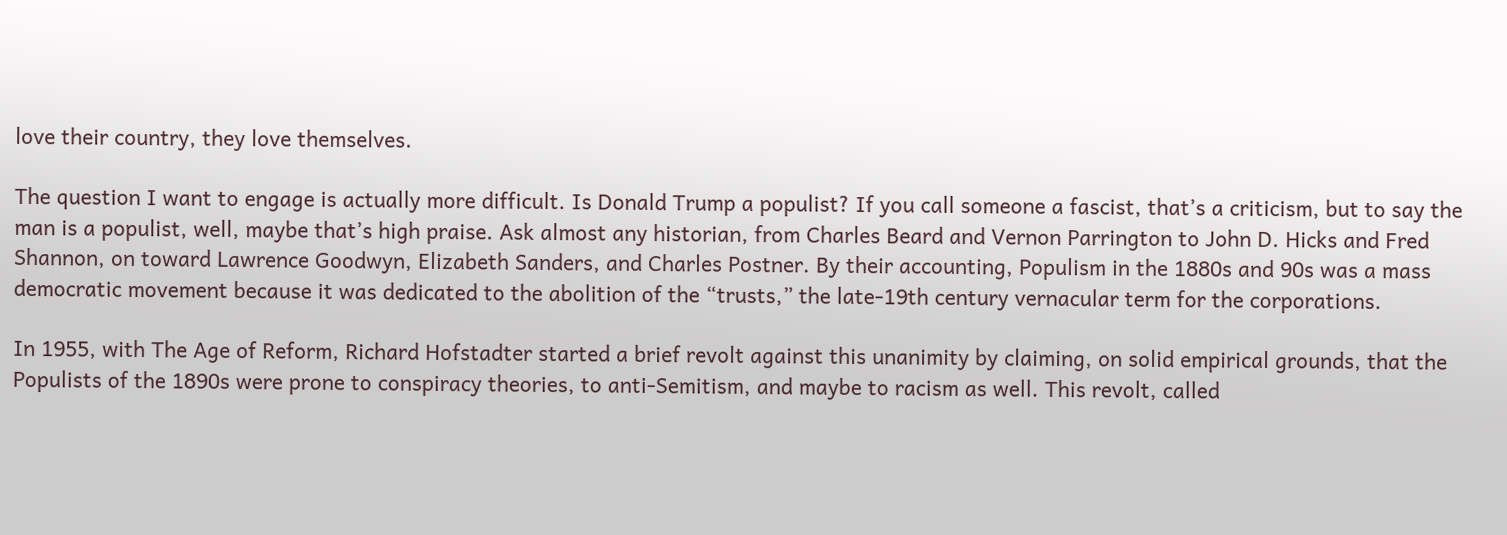love their country, they love themselves.

The question I want to engage is actually more difficult. Is Donald Trump a populist? If you call someone a fascist, that’s a criticism, but to say the man is a populist, well, maybe that’s high praise. Ask almost any historian, from Charles Beard and Vernon Parrington to John D. Hicks and Fred Shannon, on toward Lawrence Goodwyn, Elizabeth Sanders, and Charles Postner. By their accounting, Populism in the 1880s and 90s was a mass democratic movement because it was dedicated to the abolition of the “trusts,” the late-19th century vernacular term for the corporations.

In 1955, with The Age of Reform, Richard Hofstadter started a brief revolt against this unanimity by claiming, on solid empirical grounds, that the Populists of the 1890s were prone to conspiracy theories, to anti-Semitism, and maybe to racism as well. This revolt, called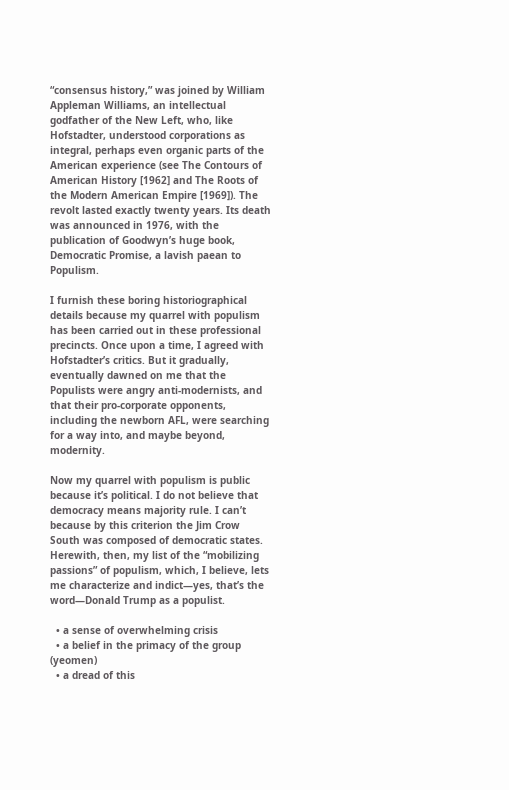“consensus history,” was joined by William Appleman Williams, an intellectual godfather of the New Left, who, like Hofstadter, understood corporations as integral, perhaps even organic parts of the American experience (see The Contours of American History [1962] and The Roots of the Modern American Empire [1969]). The revolt lasted exactly twenty years. Its death was announced in 1976, with the publication of Goodwyn’s huge book, Democratic Promise, a lavish paean to Populism.

I furnish these boring historiographical details because my quarrel with populism has been carried out in these professional precincts. Once upon a time, I agreed with Hofstadter’s critics. But it gradually, eventually dawned on me that the Populists were angry anti-modernists, and that their pro-corporate opponents, including the newborn AFL, were searching for a way into, and maybe beyond, modernity.

Now my quarrel with populism is public because it’s political. I do not believe that democracy means majority rule. I can’t because by this criterion the Jim Crow South was composed of democratic states. Herewith, then, my list of the “mobilizing passions” of populism, which, I believe, lets me characterize and indict—yes, that’s the word—Donald Trump as a populist.

  • a sense of overwhelming crisis
  • a belief in the primacy of the group (yeomen)
  • a dread of this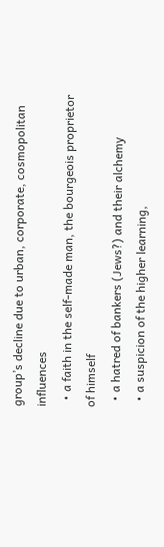group’s decline due to urban, corporate, cosmopolitan influences
  • a faith in the self-made man, the bourgeois proprietor of himself
  • a hatred of bankers (Jews?) and their alchemy
  • a suspicion of the higher learning,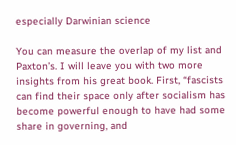especially Darwinian science

You can measure the overlap of my list and Paxton’s. I will leave you with two more insights from his great book. First, “fascists can find their space only after socialism has become powerful enough to have had some share in governing, and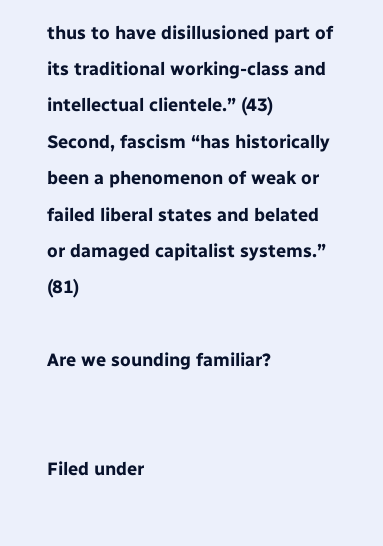thus to have disillusioned part of its traditional working-class and intellectual clientele.” (43) Second, fascism “has historically been a phenomenon of weak or failed liberal states and belated or damaged capitalist systems.” (81)

Are we sounding familiar?


Filed under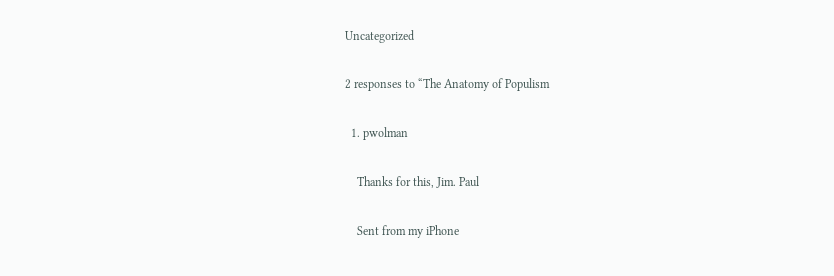Uncategorized

2 responses to “The Anatomy of Populism

  1. pwolman

    Thanks for this, Jim. Paul

    Sent from my iPhone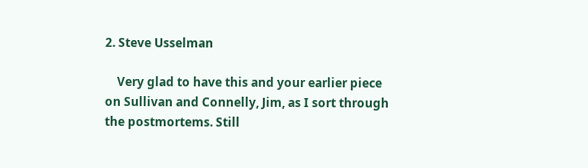2. Steve Usselman

    Very glad to have this and your earlier piece on Sullivan and Connelly, Jim, as I sort through the postmortems. Still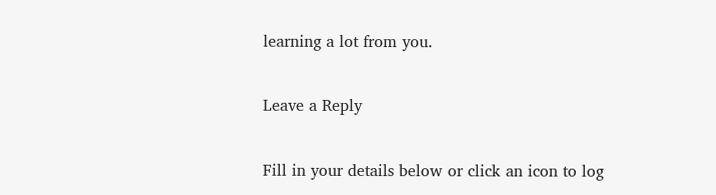learning a lot from you.

Leave a Reply

Fill in your details below or click an icon to log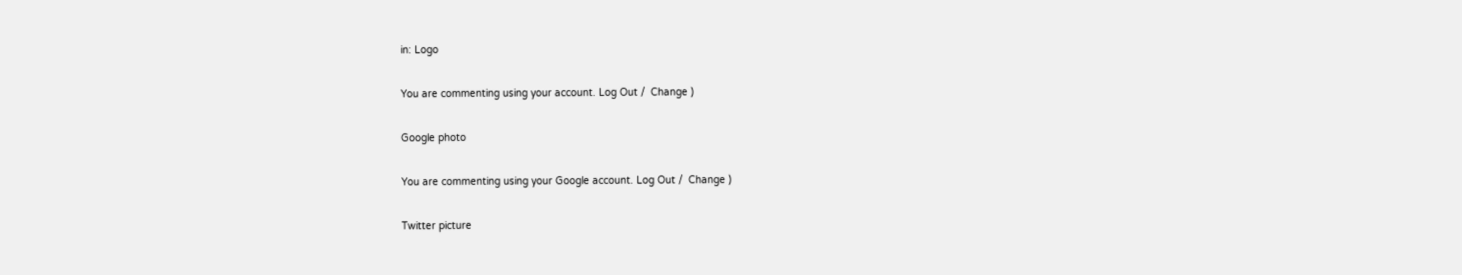in: Logo

You are commenting using your account. Log Out /  Change )

Google photo

You are commenting using your Google account. Log Out /  Change )

Twitter picture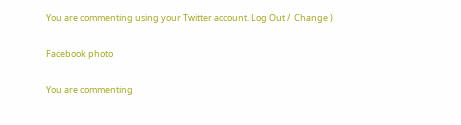You are commenting using your Twitter account. Log Out /  Change )

Facebook photo

You are commenting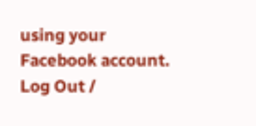using your Facebook account. Log Out /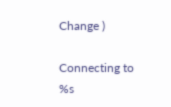Change )

Connecting to %s